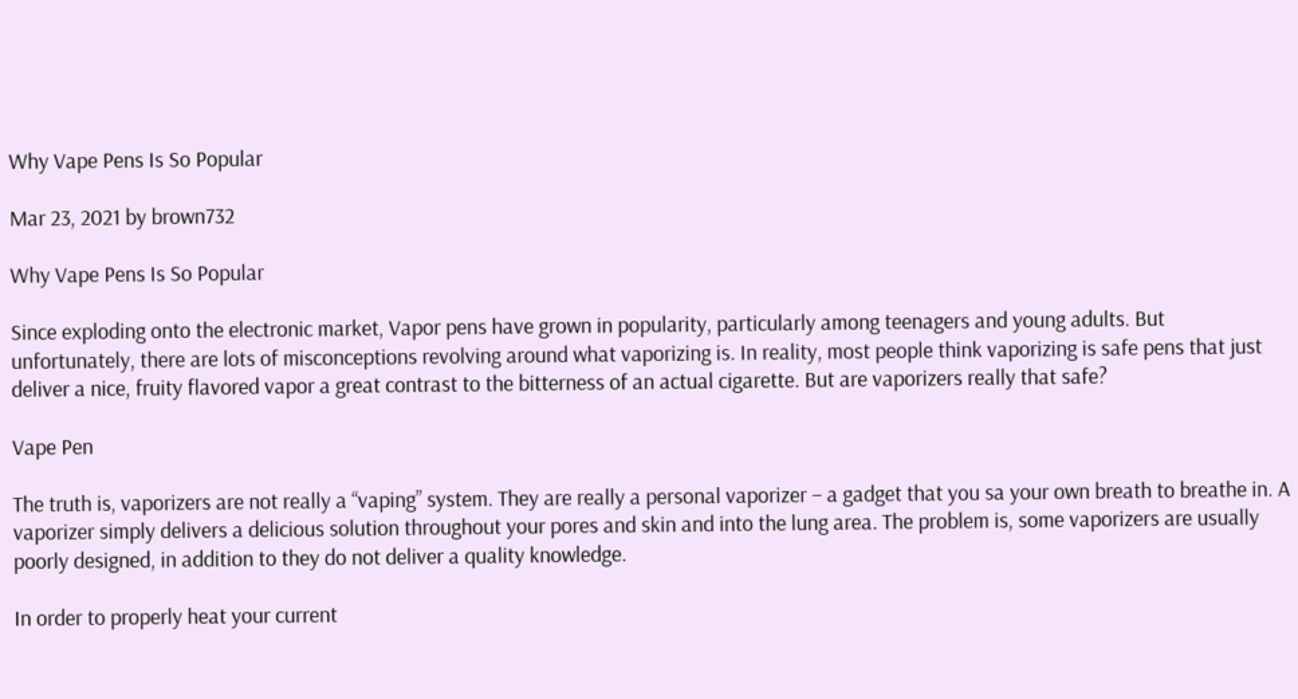Why Vape Pens Is So Popular

Mar 23, 2021 by brown732

Why Vape Pens Is So Popular

Since exploding onto the electronic market, Vapor pens have grown in popularity, particularly among teenagers and young adults. But unfortunately, there are lots of misconceptions revolving around what vaporizing is. In reality, most people think vaporizing is safe pens that just deliver a nice, fruity flavored vapor a great contrast to the bitterness of an actual cigarette. But are vaporizers really that safe?

Vape Pen

The truth is, vaporizers are not really a “vaping” system. They are really a personal vaporizer – a gadget that you sa your own breath to breathe in. A vaporizer simply delivers a delicious solution throughout your pores and skin and into the lung area. The problem is, some vaporizers are usually poorly designed, in addition to they do not deliver a quality knowledge.

In order to properly heat your current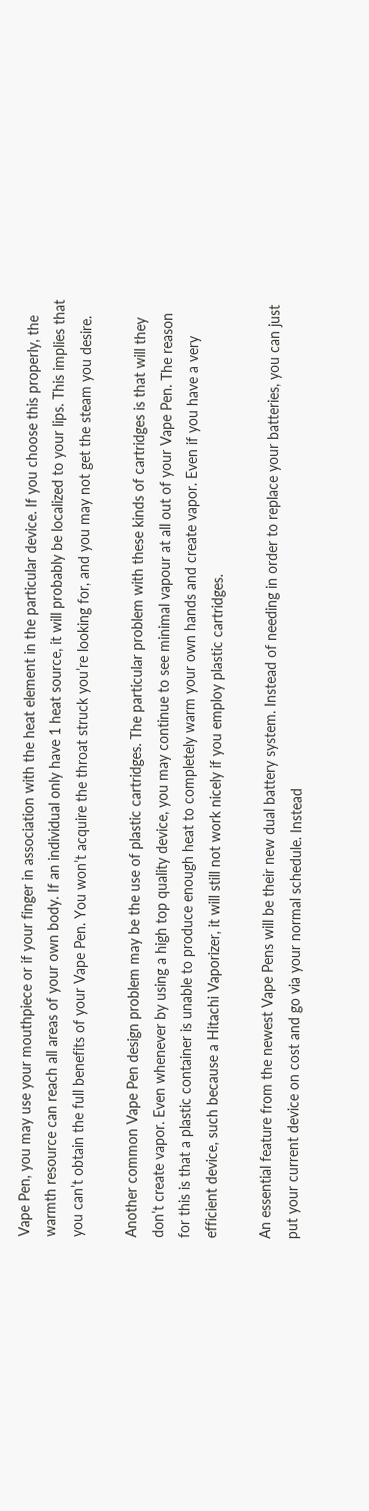Vape Pen, you may use your mouthpiece or if your finger in association with the heat element in the particular device. If you choose this properly, the warmth resource can reach all areas of your own body. If an individual only have 1 heat source, it will probably be localized to your lips. This implies that you can’t obtain the full benefits of your Vape Pen. You won’t acquire the throat struck you’re looking for, and you may not get the steam you desire.

Another common Vape Pen design problem may be the use of plastic cartridges. The particular problem with these kinds of cartridges is that will they don’t create vapor. Even whenever by using a high top quality device, you may continue to see minimal vapour at all out of your Vape Pen. The reason for this is that a plastic container is unable to produce enough heat to completely warm your own hands and create vapor. Even if you have a very efficient device, such because a Hitachi Vaporizer, it will still not work nicely if you employ plastic cartridges.

An essential feature from the newest Vape Pens will be their new dual battery system. Instead of needing in order to replace your batteries, you can just put your current device on cost and go via your normal schedule. Instead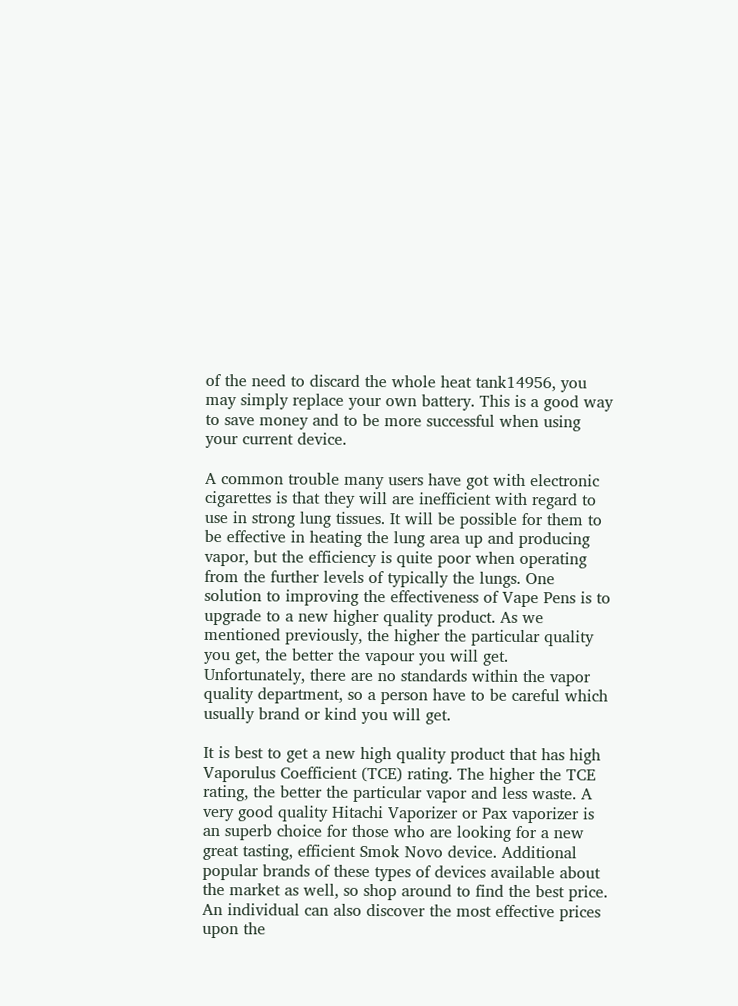of the need to discard the whole heat tank14956, you may simply replace your own battery. This is a good way to save money and to be more successful when using your current device.

A common trouble many users have got with electronic cigarettes is that they will are inefficient with regard to use in strong lung tissues. It will be possible for them to be effective in heating the lung area up and producing vapor, but the efficiency is quite poor when operating from the further levels of typically the lungs. One solution to improving the effectiveness of Vape Pens is to upgrade to a new higher quality product. As we mentioned previously, the higher the particular quality you get, the better the vapour you will get. Unfortunately, there are no standards within the vapor quality department, so a person have to be careful which usually brand or kind you will get.

It is best to get a new high quality product that has high Vaporulus Coefficient (TCE) rating. The higher the TCE rating, the better the particular vapor and less waste. A very good quality Hitachi Vaporizer or Pax vaporizer is an superb choice for those who are looking for a new great tasting, efficient Smok Novo device. Additional popular brands of these types of devices available about the market as well, so shop around to find the best price. An individual can also discover the most effective prices upon the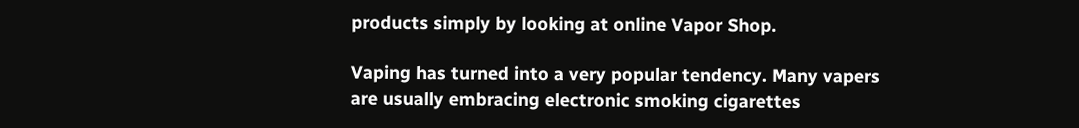products simply by looking at online Vapor Shop.

Vaping has turned into a very popular tendency. Many vapers are usually embracing electronic smoking cigarettes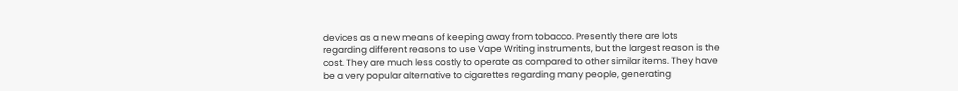devices as a new means of keeping away from tobacco. Presently there are lots regarding different reasons to use Vape Writing instruments, but the largest reason is the cost. They are much less costly to operate as compared to other similar items. They have be a very popular alternative to cigarettes regarding many people, generating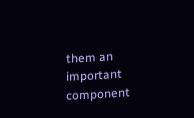them an important component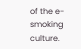of the e-smoking culture.